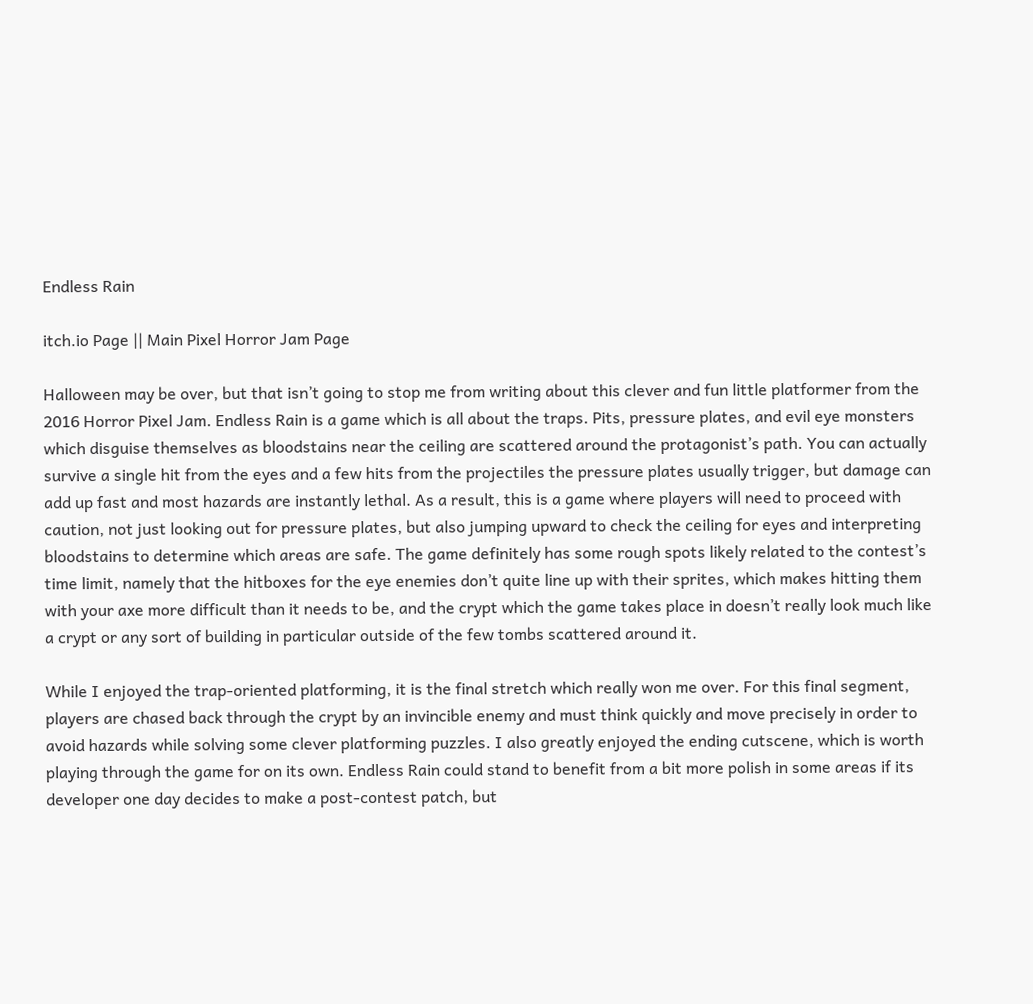Endless Rain

itch.io Page || Main Pixel Horror Jam Page

Halloween may be over, but that isn’t going to stop me from writing about this clever and fun little platformer from the 2016 Horror Pixel Jam. Endless Rain is a game which is all about the traps. Pits, pressure plates, and evil eye monsters which disguise themselves as bloodstains near the ceiling are scattered around the protagonist’s path. You can actually survive a single hit from the eyes and a few hits from the projectiles the pressure plates usually trigger, but damage can add up fast and most hazards are instantly lethal. As a result, this is a game where players will need to proceed with caution, not just looking out for pressure plates, but also jumping upward to check the ceiling for eyes and interpreting bloodstains to determine which areas are safe. The game definitely has some rough spots likely related to the contest’s time limit, namely that the hitboxes for the eye enemies don’t quite line up with their sprites, which makes hitting them with your axe more difficult than it needs to be, and the crypt which the game takes place in doesn’t really look much like a crypt or any sort of building in particular outside of the few tombs scattered around it.

While I enjoyed the trap-oriented platforming, it is the final stretch which really won me over. For this final segment, players are chased back through the crypt by an invincible enemy and must think quickly and move precisely in order to avoid hazards while solving some clever platforming puzzles. I also greatly enjoyed the ending cutscene, which is worth playing through the game for on its own. Endless Rain could stand to benefit from a bit more polish in some areas if its developer one day decides to make a post-contest patch, but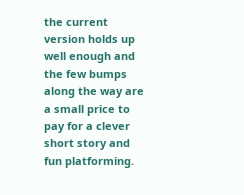the current version holds up well enough and the few bumps along the way are a small price to pay for a clever short story and fun platforming.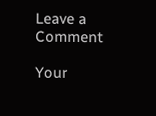Leave a Comment

Your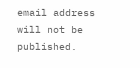email address will not be published.